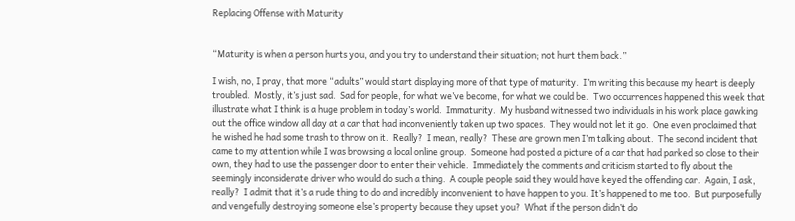Replacing Offense with Maturity


“Maturity is when a person hurts you, and you try to understand their situation; not hurt them back.”

I wish, no, I pray, that more “adults” would start displaying more of that type of maturity.  I’m writing this because my heart is deeply troubled.  Mostly, it’s just sad.  Sad for people, for what we’ve become, for what we could be.  Two occurrences happened this week that illustrate what I think is a huge problem in today’s world.  Immaturity.  My husband witnessed two individuals in his work place gawking out the office window all day at a car that had inconveniently taken up two spaces.  They would not let it go.  One even proclaimed that he wished he had some trash to throw on it.  Really?  I mean, really?  These are grown men I’m talking about.  The second incident that came to my attention while I was browsing a local online group.  Someone had posted a picture of a car that had parked so close to their own, they had to use the passenger door to enter their vehicle.  Immediately the comments and criticism started to fly about the seemingly inconsiderate driver who would do such a thing.  A couple people said they would have keyed the offending car.  Again, I ask, really?  I admit that it’s a rude thing to do and incredibly inconvenient to have happen to you. It’s happened to me too.  But purposefully and vengefully destroying someone else’s property because they upset you?  What if the person didn’t do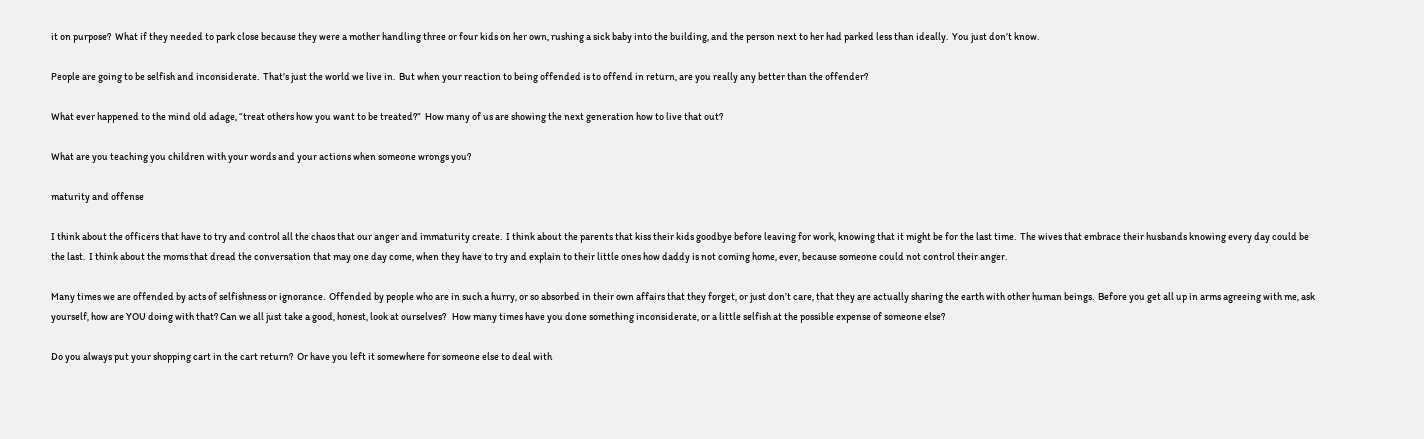it on purpose?  What if they needed to park close because they were a mother handling three or four kids on her own, rushing a sick baby into the building, and the person next to her had parked less than ideally.  You just don’t know.

People are going to be selfish and inconsiderate.  That’s just the world we live in.  But when your reaction to being offended is to offend in return, are you really any better than the offender?

What ever happened to the mind old adage, “treat others how you want to be treated?”  How many of us are showing the next generation how to live that out?

What are you teaching you children with your words and your actions when someone wrongs you?

maturity and offense

I think about the officers that have to try and control all the chaos that our anger and immaturity create.  I think about the parents that kiss their kids goodbye before leaving for work, knowing that it might be for the last time.  The wives that embrace their husbands knowing every day could be the last.  I think about the moms that dread the conversation that may one day come, when they have to try and explain to their little ones how daddy is not coming home, ever, because someone could not control their anger.

Many times we are offended by acts of selfishness or ignorance.  Offended by people who are in such a hurry, or so absorbed in their own affairs that they forget, or just don’t care, that they are actually sharing the earth with other human beings.  Before you get all up in arms agreeing with me, ask yourself, how are YOU doing with that? Can we all just take a good, honest, look at ourselves?   How many times have you done something inconsiderate, or a little selfish at the possible expense of someone else?

Do you always put your shopping cart in the cart return?  Or have you left it somewhere for someone else to deal with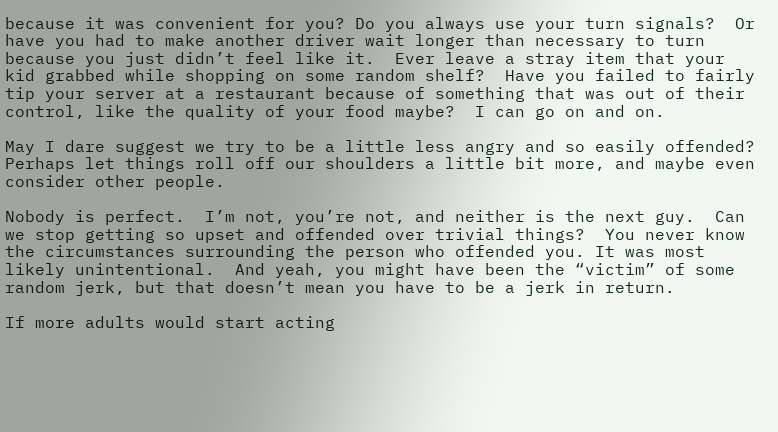because it was convenient for you? Do you always use your turn signals?  Or have you had to make another driver wait longer than necessary to turn because you just didn’t feel like it.  Ever leave a stray item that your kid grabbed while shopping on some random shelf?  Have you failed to fairly tip your server at a restaurant because of something that was out of their control, like the quality of your food maybe?  I can go on and on.

May I dare suggest we try to be a little less angry and so easily offended?  Perhaps let things roll off our shoulders a little bit more, and maybe even consider other people.

Nobody is perfect.  I’m not, you’re not, and neither is the next guy.  Can we stop getting so upset and offended over trivial things?  You never know the circumstances surrounding the person who offended you. It was most likely unintentional.  And yeah, you might have been the “victim” of some random jerk, but that doesn’t mean you have to be a jerk in return.

If more adults would start acting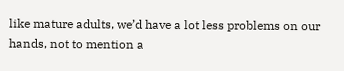like mature adults, we’d have a lot less problems on our hands, not to mention a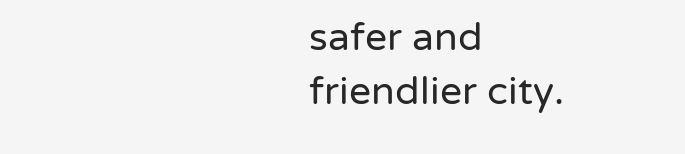safer and friendlier city.